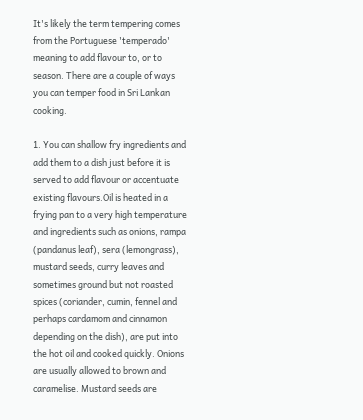It's likely the term tempering comes from the Portuguese 'temperado' meaning to add flavour to, or to season. There are a couple of ways you can temper food in Sri Lankan cooking.

1. You can shallow fry ingredients and add them to a dish just before it is served to add flavour or accentuate existing flavours.Oil is heated in a frying pan to a very high temperature and ingredients such as onions, rampa (pandanus leaf), sera (lemongrass), mustard seeds, curry leaves and sometimes ground but not roasted spices (coriander, cumin, fennel and perhaps cardamom and cinnamon depending on the dish), are put into the hot oil and cooked quickly. Onions are usually allowed to brown and caramelise. Mustard seeds are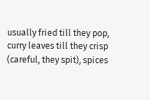usually fried till they pop, curry leaves till they crisp (careful, they spit), spices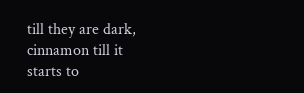till they are dark, cinnamon till it starts to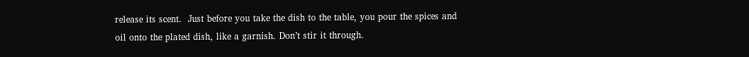release its scent.  Just before you take the dish to the table, you pour the spices and oil onto the plated dish, like a garnish. Don’t stir it through.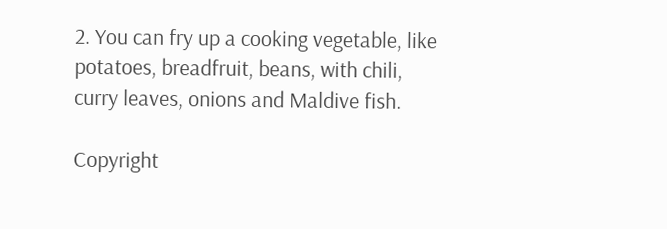2. You can fry up a cooking vegetable, like potatoes, breadfruit, beans, with chili, curry leaves, onions and Maldive fish.

Copyright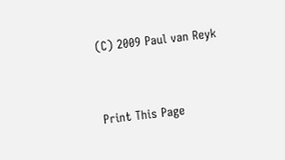(C) 2009 Paul van Reyk


Print This Page